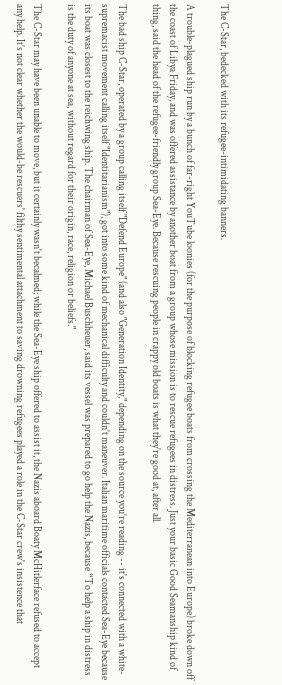The C-Star, bedecked with its refugee-intimidating banners.

A trouble-plagued ship run by a bunch of far-right YouTube loonies (for the purpose of blocking refugee boats from crossing the Mediterranean into Europe) broke down off the coast of Libya Friday, and was offered assistance by another boat from a group whose mission is to rescue refugees in distress. Just your basic Good Seamanship kind of thing, said the head of the refugee-friendly group Sea-Eye. Because rescuing people in crappy old boats is what they're good at, after all.

The bad ship C-Star, operated by a group calling itself "Defend Europe" (and also "Generation Identity," depending on the source you're reading -- it's connected with a white-supremacist movement calling itself "Identitarianism"), got into some kind of mechanical difficulty and couldn't maneuver. Italian maritime officials contacted Sea-Eye because its boat was closest to the reichwing ship. The chairman of Sea-Eye, Michael Buschheuer, said its vessel was prepared to go help the Nazis, because “To help a ship in distress is the duty of anyone at sea, without regard for their origin, race, religion or beliefs."

The C-Star may have been unable to move, but it certainly wasn't becalmed; while the Sea-Eye ship offered to assist it, the Nazis aboard Boaty McHitlerface refused to accept any help. It's not clear whether the would-be rescuers' filthy sentimental attachment to saving drowning refugees played a role in the C-Star crew's insistence that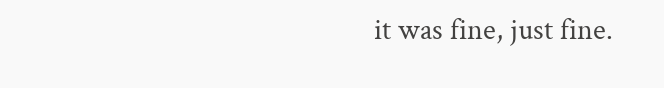it was fine, just fine.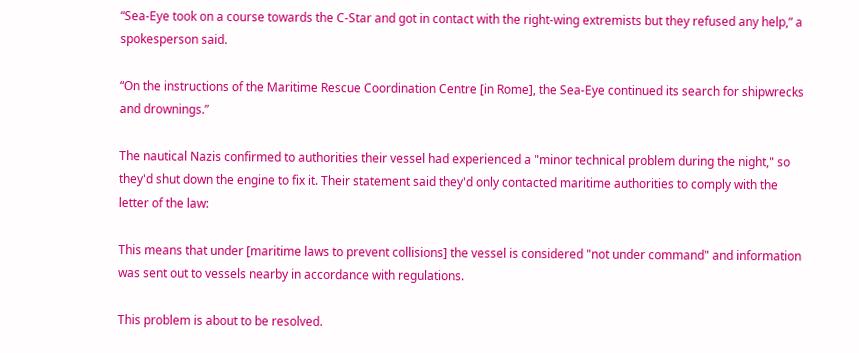“Sea-Eye took on a course towards the C-Star and got in contact with the right-wing extremists but they refused any help,” a spokesperson said.

“On the instructions of the Maritime Rescue Coordination Centre [in Rome], the Sea-Eye continued its search for shipwrecks and drownings.”

The nautical Nazis confirmed to authorities their vessel had experienced a "minor technical problem during the night," so they'd shut down the engine to fix it. Their statement said they'd only contacted maritime authorities to comply with the letter of the law:

This means that under [maritime laws to prevent collisions] the vessel is considered "not under command" and information was sent out to vessels nearby in accordance with regulations.

This problem is about to be resolved.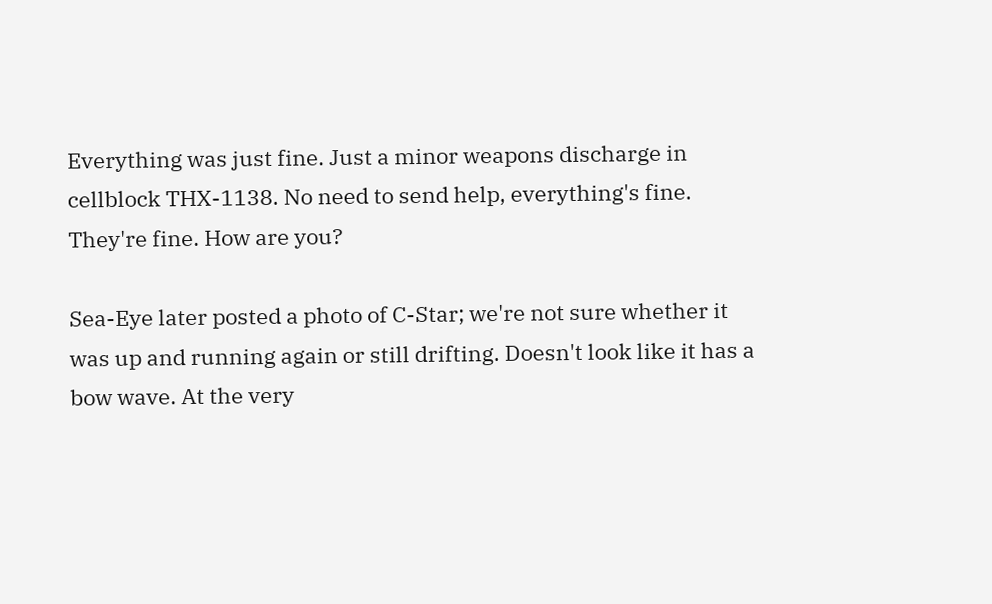Everything was just fine. Just a minor weapons discharge in cellblock THX-1138. No need to send help, everything's fine. They're fine. How are you?

Sea-Eye later posted a photo of C-Star; we're not sure whether it was up and running again or still drifting. Doesn't look like it has a bow wave. At the very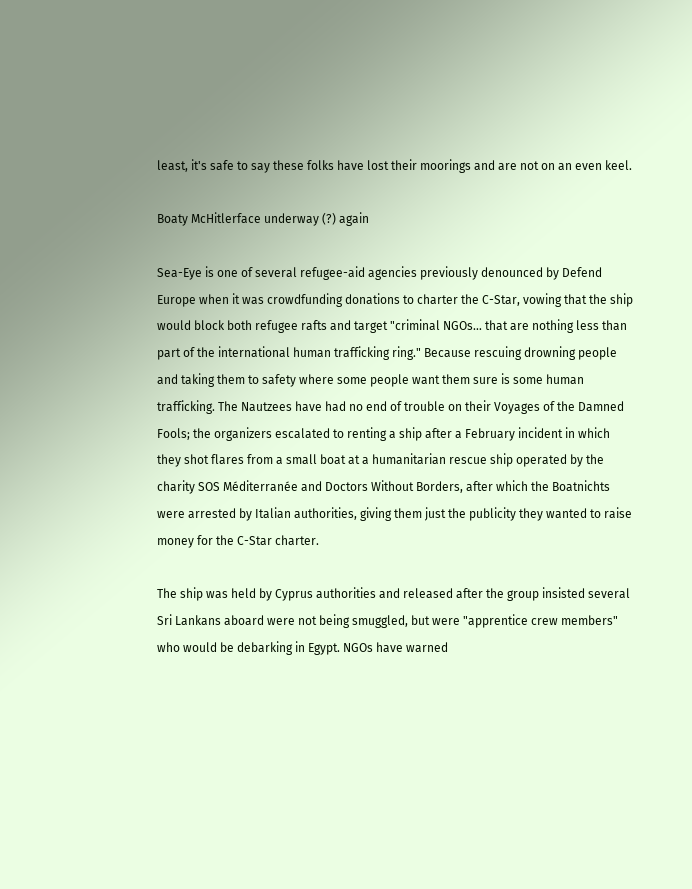least, it's safe to say these folks have lost their moorings and are not on an even keel.

Boaty McHitlerface underway (?) again

Sea-Eye is one of several refugee-aid agencies previously denounced by Defend Europe when it was crowdfunding donations to charter the C-Star, vowing that the ship would block both refugee rafts and target "criminal NGOs… that are nothing less than part of the international human trafficking ring." Because rescuing drowning people and taking them to safety where some people want them sure is some human trafficking. The Nautzees have had no end of trouble on their Voyages of the Damned Fools; the organizers escalated to renting a ship after a February incident in which they shot flares from a small boat at a humanitarian rescue ship operated by the charity SOS Méditerranée and Doctors Without Borders, after which the Boatnichts were arrested by Italian authorities, giving them just the publicity they wanted to raise money for the C-Star charter.

The ship was held by Cyprus authorities and released after the group insisted several Sri Lankans aboard were not being smuggled, but were "apprentice crew members" who would be debarking in Egypt. NGOs have warned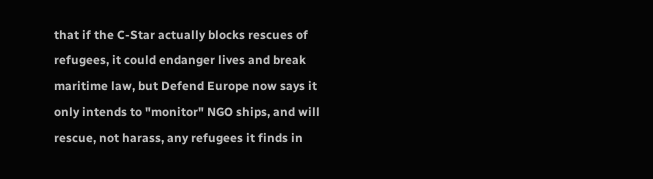that if the C-Star actually blocks rescues of refugees, it could endanger lives and break maritime law, but Defend Europe now says it only intends to "monitor" NGO ships, and will rescue, not harass, any refugees it finds in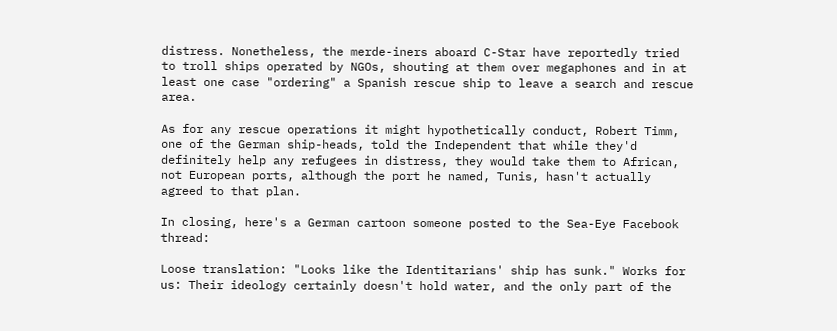distress. Nonetheless, the merde-iners aboard C-Star have reportedly tried to troll ships operated by NGOs, shouting at them over megaphones and in at least one case "ordering" a Spanish rescue ship to leave a search and rescue area.

As for any rescue operations it might hypothetically conduct, Robert Timm, one of the German ship-heads, told the Independent that while they'd definitely help any refugees in distress, they would take them to African, not European ports, although the port he named, Tunis, hasn't actually agreed to that plan.

In closing, here's a German cartoon someone posted to the Sea-Eye Facebook thread:

Loose translation: "Looks like the Identitarians' ship has sunk." Works for us: Their ideology certainly doesn't hold water, and the only part of the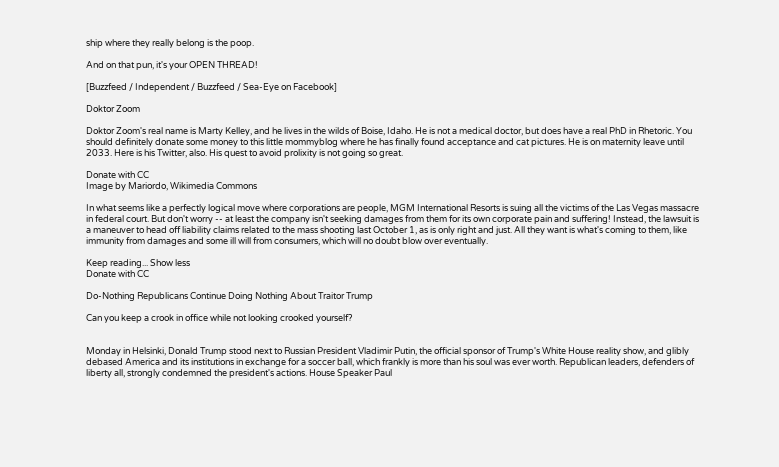ship where they really belong is the poop.

And on that pun, it's your OPEN THREAD!

[Buzzfeed / Independent / Buzzfeed / Sea-Eye on Facebook]

Doktor Zoom

Doktor Zoom's real name is Marty Kelley, and he lives in the wilds of Boise, Idaho. He is not a medical doctor, but does have a real PhD in Rhetoric. You should definitely donate some money to this little mommyblog where he has finally found acceptance and cat pictures. He is on maternity leave until 2033. Here is his Twitter, also. His quest to avoid prolixity is not going so great.

Donate with CC
Image by Mariordo, Wikimedia Commons

In what seems like a perfectly logical move where corporations are people, MGM International Resorts is suing all the victims of the Las Vegas massacre in federal court. But don't worry -- at least the company isn't seeking damages from them for its own corporate pain and suffering! Instead, the lawsuit is a maneuver to head off liability claims related to the mass shooting last October 1, as is only right and just. All they want is what's coming to them, like immunity from damages and some ill will from consumers, which will no doubt blow over eventually.

Keep reading... Show less
Donate with CC

Do-Nothing Republicans Continue Doing Nothing About Traitor Trump

Can you keep a crook in office while not looking crooked yourself?


Monday in Helsinki, Donald Trump stood next to Russian President Vladimir Putin, the official sponsor of Trump's White House reality show, and glibly debased America and its institutions in exchange for a soccer ball, which frankly is more than his soul was ever worth. Republican leaders, defenders of liberty all, strongly condemned the president's actions. House Speaker Paul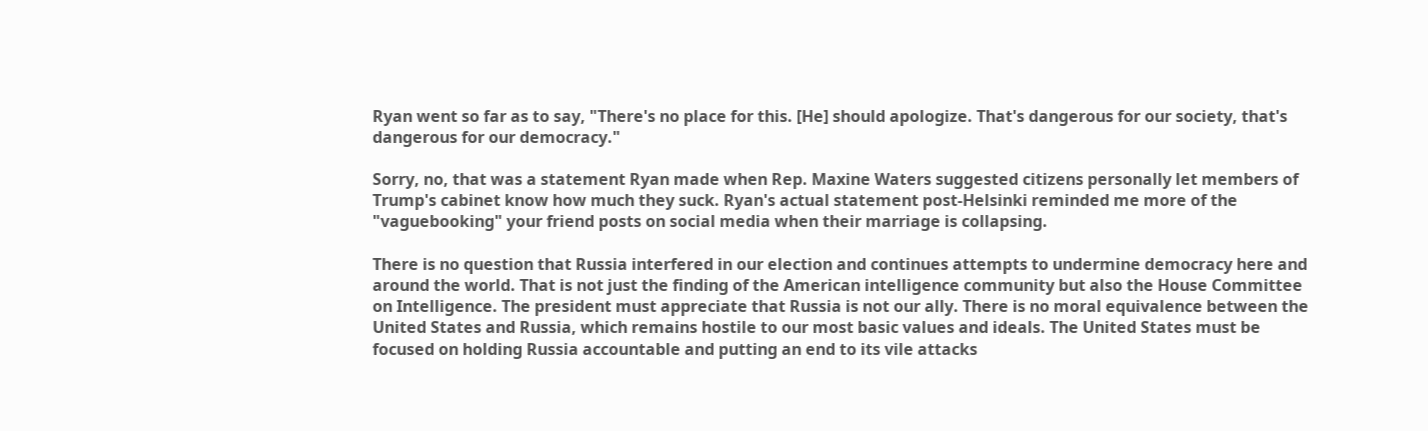Ryan went so far as to say, "There's no place for this. [He] should apologize. That's dangerous for our society, that's dangerous for our democracy."

Sorry, no, that was a statement Ryan made when Rep. Maxine Waters suggested citizens personally let members of Trump's cabinet know how much they suck. Ryan's actual statement post-Helsinki reminded me more of the "vaguebooking" your friend posts on social media when their marriage is collapsing.

There is no question that Russia interfered in our election and continues attempts to undermine democracy here and around the world. That is not just the finding of the American intelligence community but also the House Committee on Intelligence. The president must appreciate that Russia is not our ally. There is no moral equivalence between the United States and Russia, which remains hostile to our most basic values and ideals. The United States must be focused on holding Russia accountable and putting an end to its vile attacks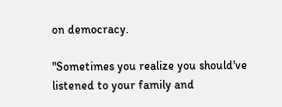on democracy.

"Sometimes you realize you should've listened to your family and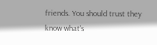friends. You should trust they know what's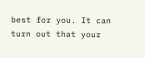best for you. It can turn out that your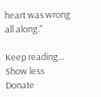heart was wrong all along."

Keep reading... Show less
Donate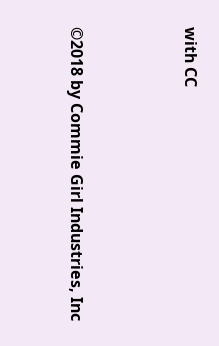with CC




©2018 by Commie Girl Industries, Inc